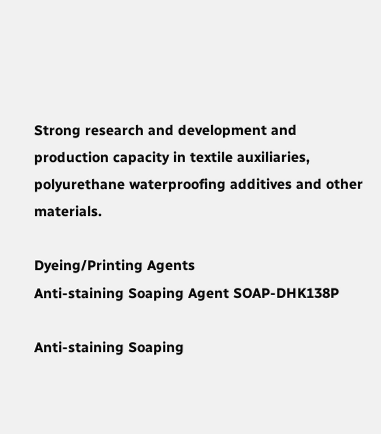Strong research and development and production capacity in textile auxiliaries, polyurethane waterproofing additives and other materials.

Dyeing/Printing Agents
Anti-staining Soaping Agent SOAP-DHK138P

Anti-staining Soaping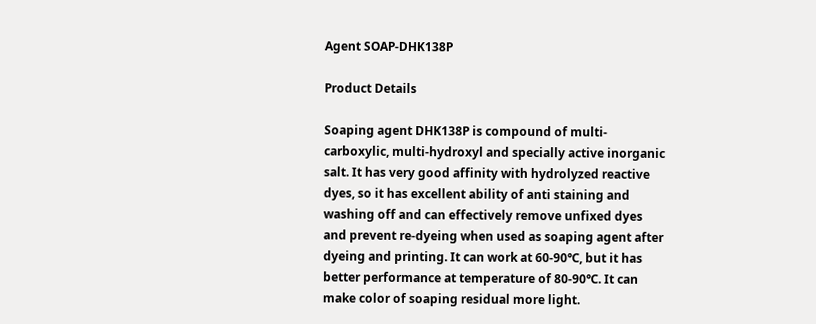Agent SOAP-DHK138P

Product Details

Soaping agent DHK138P is compound of multi-carboxylic, multi-hydroxyl and specially active inorganic salt. It has very good affinity with hydrolyzed reactive dyes, so it has excellent ability of anti staining and washing off and can effectively remove unfixed dyes and prevent re-dyeing when used as soaping agent after dyeing and printing. It can work at 60-90℃, but it has better performance at temperature of 80-90℃. It can make color of soaping residual more light.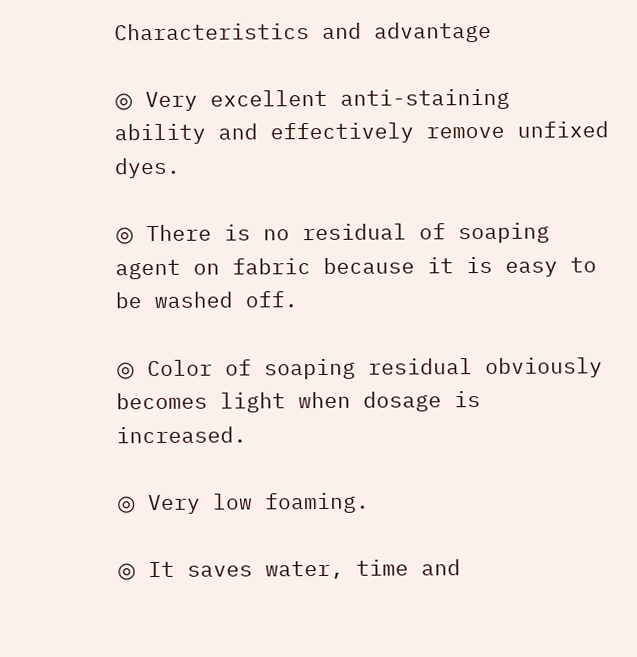Characteristics and advantage

◎ Very excellent anti-staining ability and effectively remove unfixed dyes.

◎ There is no residual of soaping agent on fabric because it is easy to be washed off.

◎ Color of soaping residual obviously becomes light when dosage is increased.

◎ Very low foaming.

◎ It saves water, time and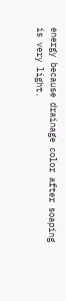energy because drainage color after soaping is very light.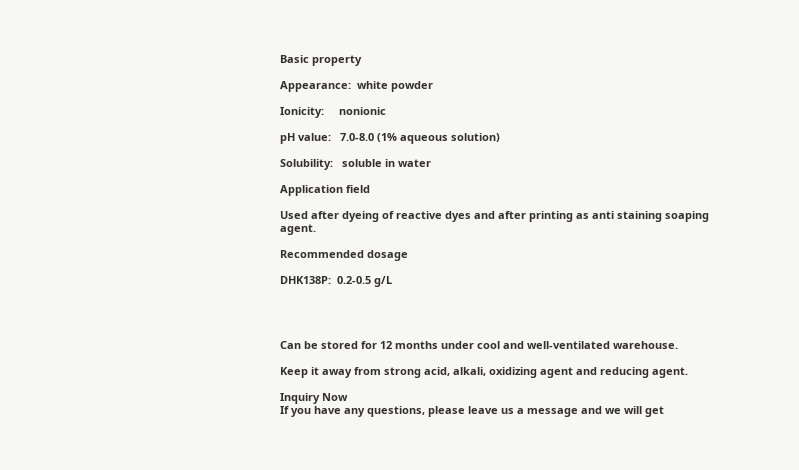Basic property

Appearance:  white powder

Ionicity:     nonionic

pH value:   7.0-8.0 (1% aqueous solution)

Solubility:   soluble in water

Application field

Used after dyeing of reactive dyes and after printing as anti staining soaping agent.

Recommended dosage

DHK138P:  0.2-0.5 g/L




Can be stored for 12 months under cool and well-ventilated warehouse.

Keep it away from strong acid, alkali, oxidizing agent and reducing agent.

Inquiry Now
If you have any questions, please leave us a message and we will get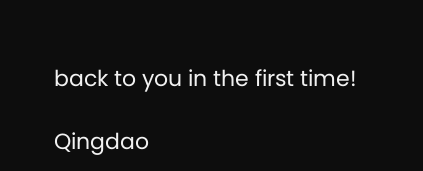back to you in the first time!

Qingdao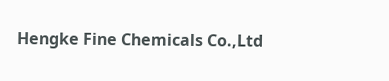Hengke Fine Chemicals Co.,Ltd